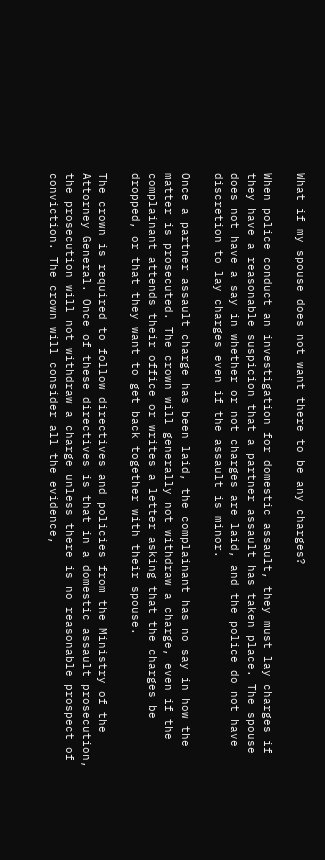What if my spouse does not want there to be any charges?

When police conduct an investigation for domestic assault, they must lay charges if they have a reasonable suspicion that a partner assault has taken place. The spouse does not have a say in whether or not charges are laid, and the police do not have discretion to lay charges even if the assault is minor.

Once a partner assault charge has been laid, the complainant has no say in how the matter is prosecuted. The crown will generally not withdraw a charge, even if the complainant attends their office or writes a letter asking that the charges be dropped, or that they want to get back together with their spouse.

The crown is required to follow directives and policies from the Ministry of the Attorney General. Once of these directives is that in a domestic assault prosecution, the prosecution will not withdraw a charge unless there is no reasonable prospect of conviction. The crown will consider all the evidence,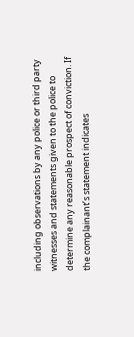including observations by any police or third party witnesses and statements given to the police to determine any reasonable prospect of conviction. If the complainant’s statement indicates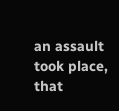an assault took place, that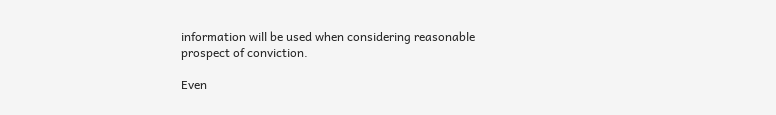information will be used when considering reasonable prospect of conviction.

Even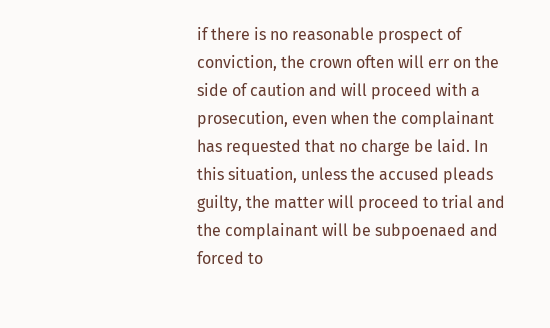if there is no reasonable prospect of conviction, the crown often will err on the side of caution and will proceed with a prosecution, even when the complainant has requested that no charge be laid. In this situation, unless the accused pleads guilty, the matter will proceed to trial and the complainant will be subpoenaed and forced to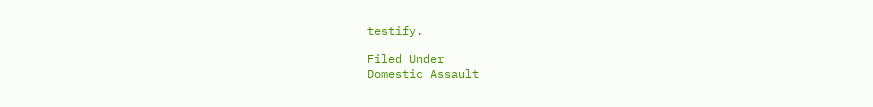testify.

Filed Under
Domestic Assault